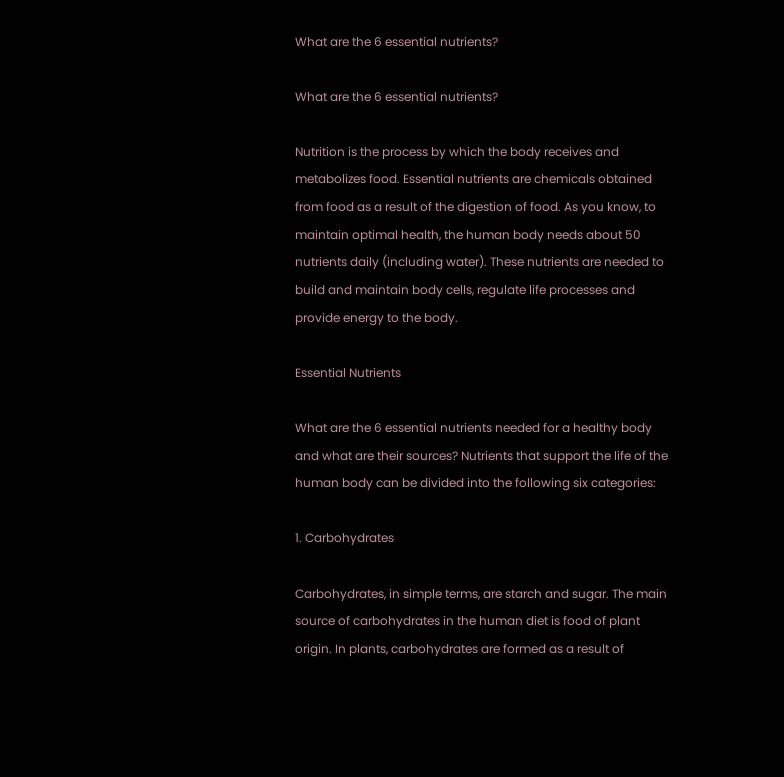What are the 6 essential nutrients?

What are the 6 essential nutrients?

Nutrition is the process by which the body receives and metabolizes food. Essential nutrients are chemicals obtained from food as a result of the digestion of food. As you know, to maintain optimal health, the human body needs about 50 nutrients daily (including water). These nutrients are needed to build and maintain body cells, regulate life processes and provide energy to the body.

Essential Nutrients

What are the 6 essential nutrients needed for a healthy body and what are their sources? Nutrients that support the life of the human body can be divided into the following six categories:

1. Carbohydrates

Carbohydrates, in simple terms, are starch and sugar. The main source of carbohydrates in the human diet is food of plant origin. In plants, carbohydrates are formed as a result of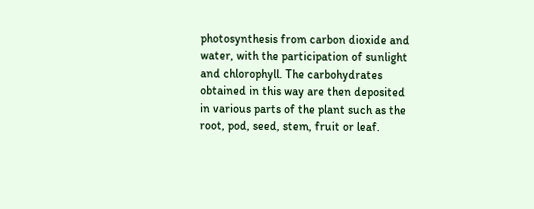photosynthesis from carbon dioxide and water, with the participation of sunlight and chlorophyll. The carbohydrates obtained in this way are then deposited in various parts of the plant such as the root, pod, seed, stem, fruit or leaf.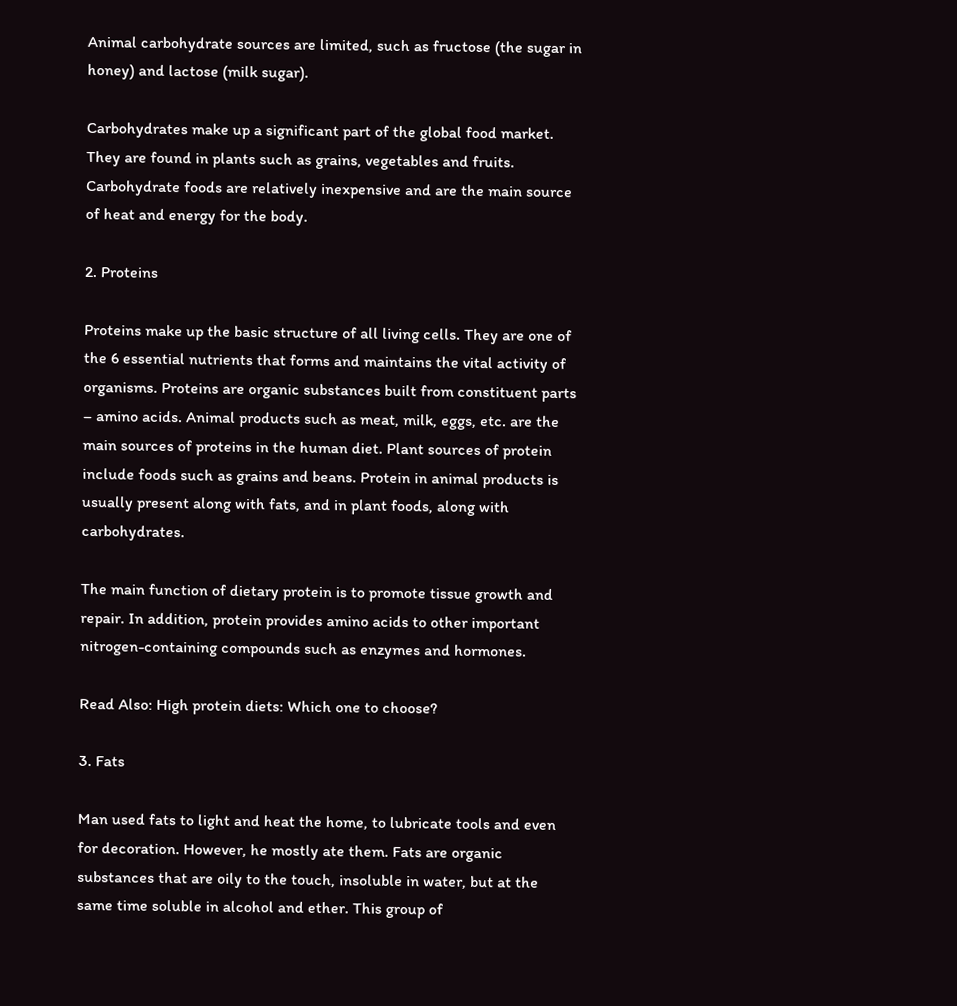Animal carbohydrate sources are limited, such as fructose (the sugar in honey) and lactose (milk sugar).

Carbohydrates make up a significant part of the global food market. They are found in plants such as grains, vegetables and fruits. Carbohydrate foods are relatively inexpensive and are the main source of heat and energy for the body.

2. Proteins

Proteins make up the basic structure of all living cells. They are one of the 6 essential nutrients that forms and maintains the vital activity of organisms. Proteins are organic substances built from constituent parts – amino acids. Animal products such as meat, milk, eggs, etc. are the main sources of proteins in the human diet. Plant sources of protein include foods such as grains and beans. Protein in animal products is usually present along with fats, and in plant foods, along with carbohydrates.

The main function of dietary protein is to promote tissue growth and repair. In addition, protein provides amino acids to other important nitrogen-containing compounds such as enzymes and hormones.

Read Also: High protein diets: Which one to choose?

3. Fats

Man used fats to light and heat the home, to lubricate tools and even for decoration. However, he mostly ate them. Fats are organic substances that are oily to the touch, insoluble in water, but at the same time soluble in alcohol and ether. This group of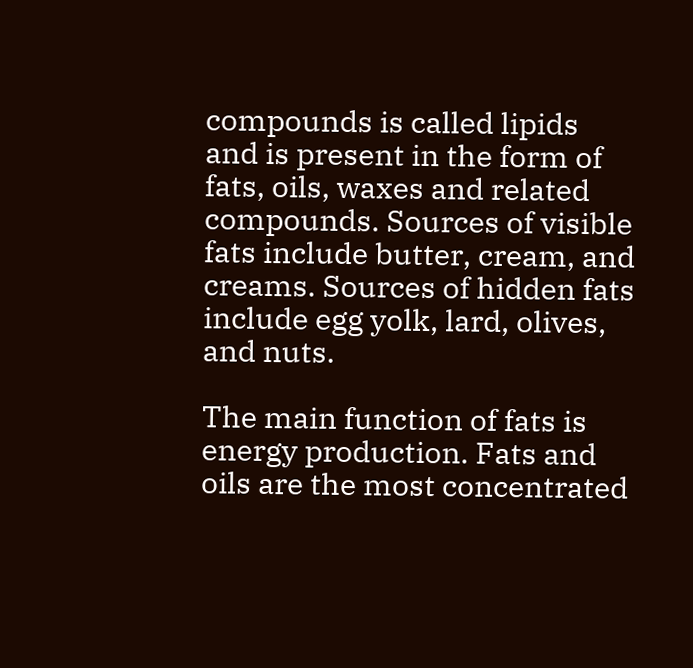compounds is called lipids and is present in the form of fats, oils, waxes and related compounds. Sources of visible fats include butter, cream, and creams. Sources of hidden fats include egg yolk, lard, olives, and nuts.

The main function of fats is energy production. Fats and oils are the most concentrated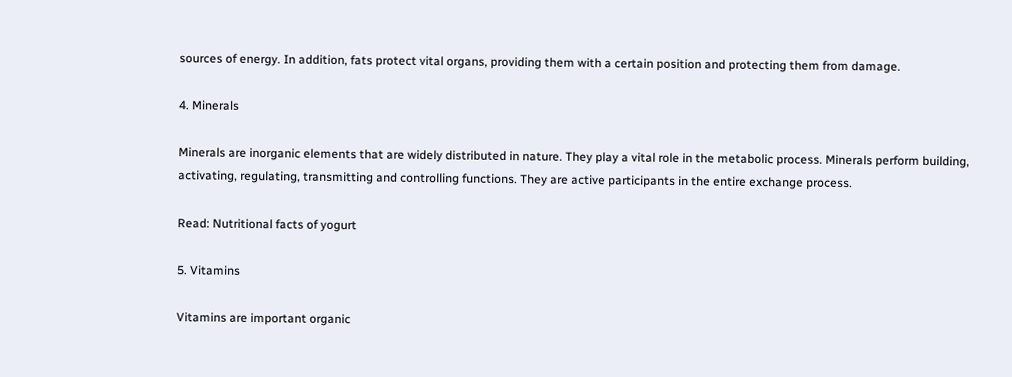sources of energy. In addition, fats protect vital organs, providing them with a certain position and protecting them from damage.

4. Minerals

Minerals are inorganic elements that are widely distributed in nature. They play a vital role in the metabolic process. Minerals perform building, activating, regulating, transmitting and controlling functions. They are active participants in the entire exchange process.

Read: Nutritional facts of yogurt

5. Vitamins

Vitamins are important organic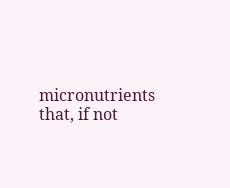micronutrients that, if not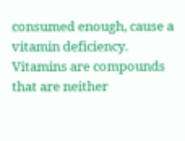consumed enough, cause a vitamin deficiency. Vitamins are compounds that are neither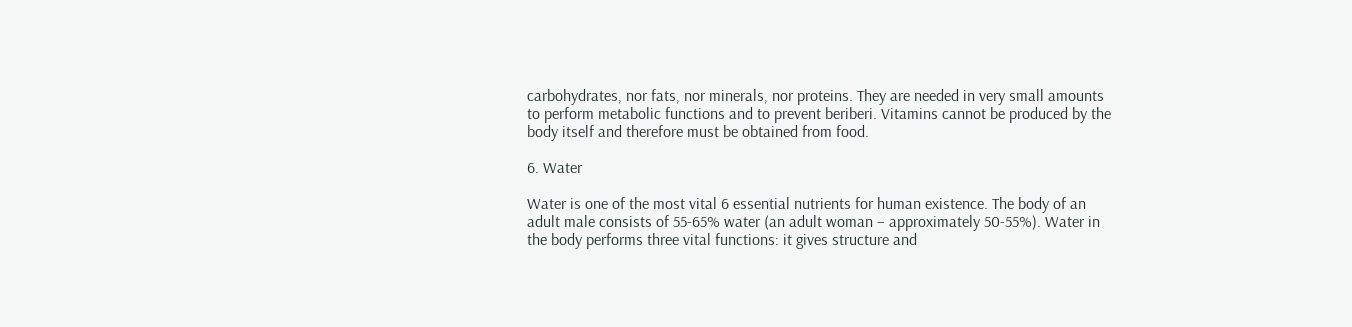carbohydrates, nor fats, nor minerals, nor proteins. They are needed in very small amounts to perform metabolic functions and to prevent beriberi. Vitamins cannot be produced by the body itself and therefore must be obtained from food.

6. Water

Water is one of the most vital 6 essential nutrients for human existence. The body of an adult male consists of 55-65% water (an adult woman – approximately 50-55%). Water in the body performs three vital functions: it gives structure and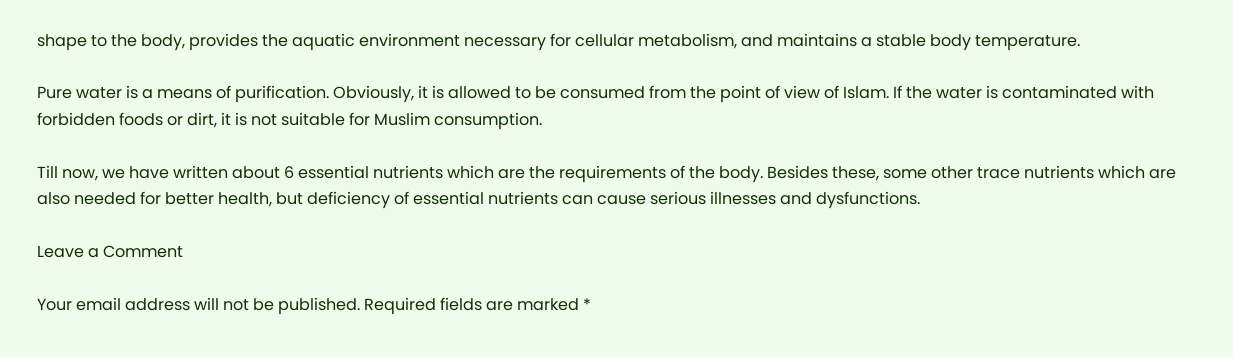shape to the body, provides the aquatic environment necessary for cellular metabolism, and maintains a stable body temperature.

Pure water is a means of purification. Obviously, it is allowed to be consumed from the point of view of Islam. If the water is contaminated with forbidden foods or dirt, it is not suitable for Muslim consumption.

Till now, we have written about 6 essential nutrients which are the requirements of the body. Besides these, some other trace nutrients which are also needed for better health, but deficiency of essential nutrients can cause serious illnesses and dysfunctions.

Leave a Comment

Your email address will not be published. Required fields are marked *